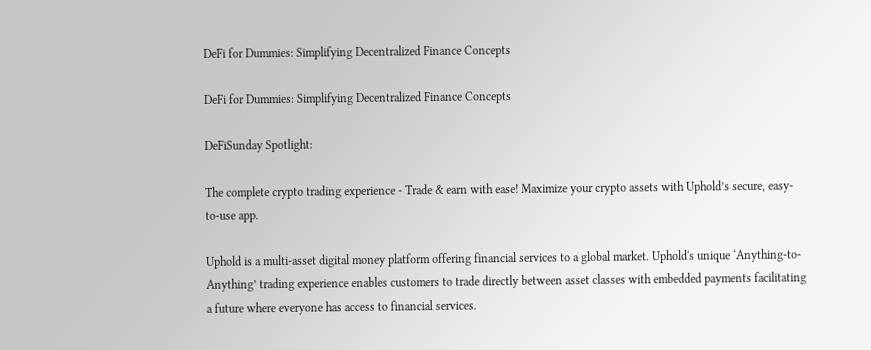DeFi for Dummies: Simplifying Decentralized Finance Concepts

DeFi for Dummies: Simplifying Decentralized Finance Concepts

DeFiSunday Spotlight:

The complete crypto trading experience - Trade & earn with ease! Maximize your crypto assets with Uphold’s secure, easy-to-use app.

Uphold is a multi-asset digital money platform offering financial services to a global market. Uphold's unique ‘Anything-to-Anything’ trading experience enables customers to trade directly between asset classes with embedded payments facilitating a future where everyone has access to financial services.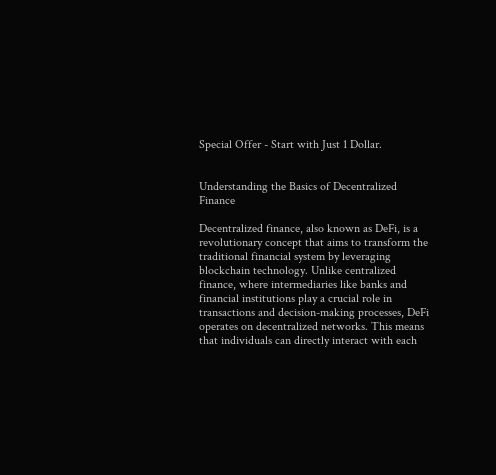Special Offer - Start with Just 1 Dollar.


Understanding the Basics of Decentralized Finance

Decentralized finance, also known as DeFi, is a revolutionary concept that aims to transform the traditional financial system by leveraging blockchain technology. Unlike centralized finance, where intermediaries like banks and financial institutions play a crucial role in transactions and decision-making processes, DeFi operates on decentralized networks. This means that individuals can directly interact with each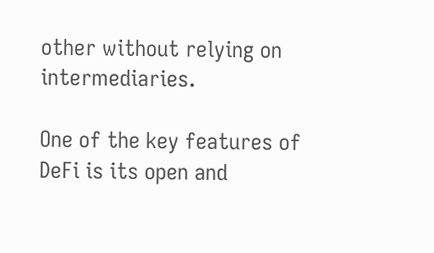other without relying on intermediaries.

One of the key features of DeFi is its open and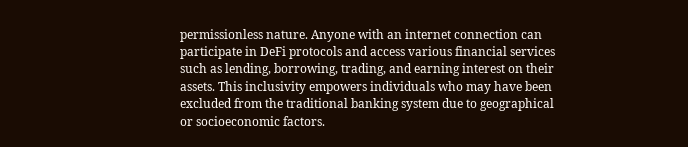permissionless nature. Anyone with an internet connection can participate in DeFi protocols and access various financial services such as lending, borrowing, trading, and earning interest on their assets. This inclusivity empowers individuals who may have been excluded from the traditional banking system due to geographical or socioeconomic factors.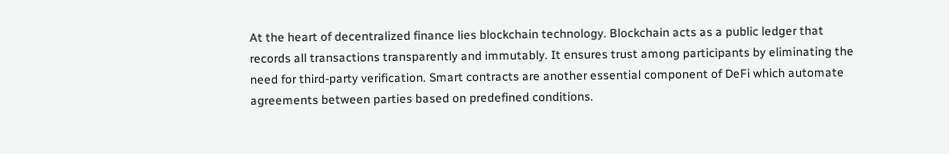At the heart of decentralized finance lies blockchain technology. Blockchain acts as a public ledger that records all transactions transparently and immutably. It ensures trust among participants by eliminating the need for third-party verification. Smart contracts are another essential component of DeFi which automate agreements between parties based on predefined conditions.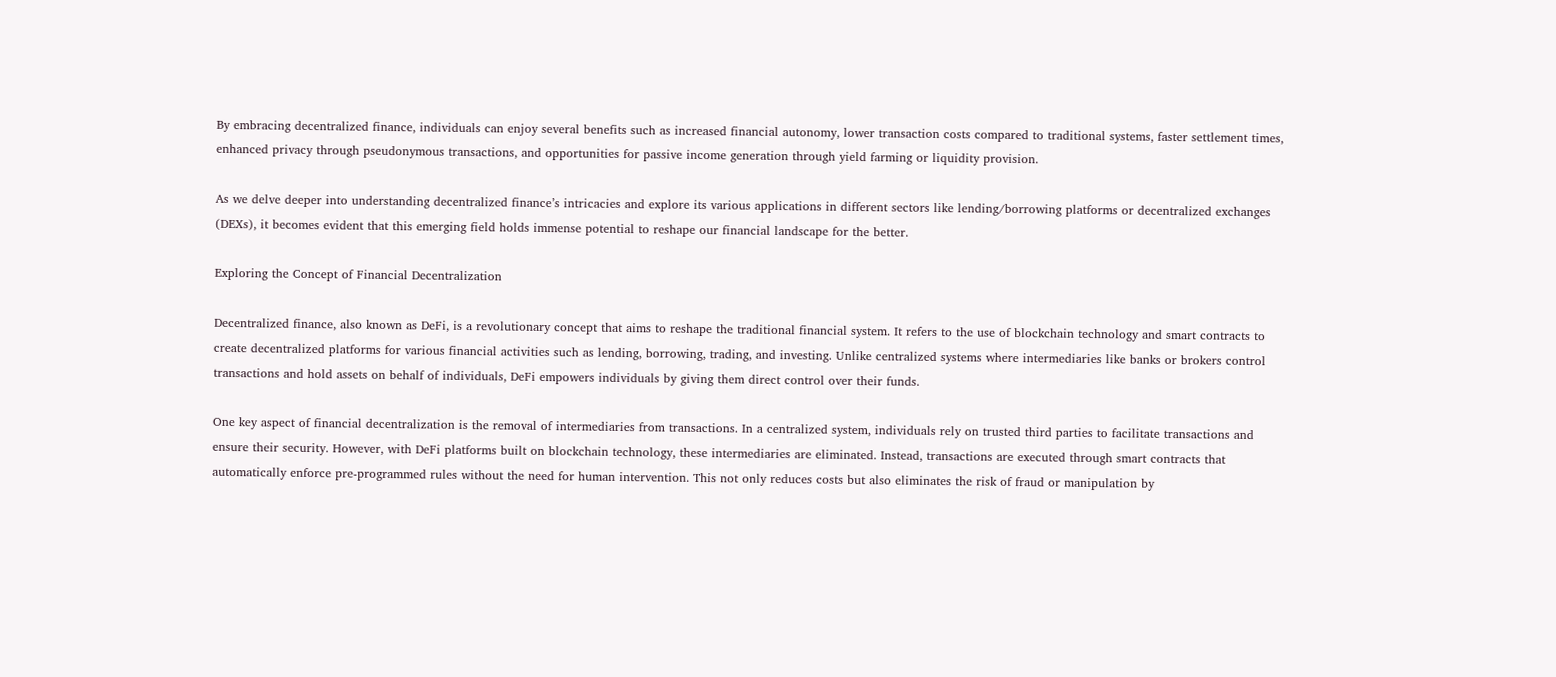By embracing decentralized finance, individuals can enjoy several benefits such as increased financial autonomy, lower transaction costs compared to traditional systems, faster settlement times, enhanced privacy through pseudonymous transactions, and opportunities for passive income generation through yield farming or liquidity provision.

As we delve deeper into understanding decentralized finance’s intricacies and explore its various applications in different sectors like lending/borrowing platforms or decentralized exchanges (DEXs), it becomes evident that this emerging field holds immense potential to reshape our financial landscape for the better.

Exploring the Concept of Financial Decentralization

Decentralized finance, also known as DeFi, is a revolutionary concept that aims to reshape the traditional financial system. It refers to the use of blockchain technology and smart contracts to create decentralized platforms for various financial activities such as lending, borrowing, trading, and investing. Unlike centralized systems where intermediaries like banks or brokers control transactions and hold assets on behalf of individuals, DeFi empowers individuals by giving them direct control over their funds.

One key aspect of financial decentralization is the removal of intermediaries from transactions. In a centralized system, individuals rely on trusted third parties to facilitate transactions and ensure their security. However, with DeFi platforms built on blockchain technology, these intermediaries are eliminated. Instead, transactions are executed through smart contracts that automatically enforce pre-programmed rules without the need for human intervention. This not only reduces costs but also eliminates the risk of fraud or manipulation by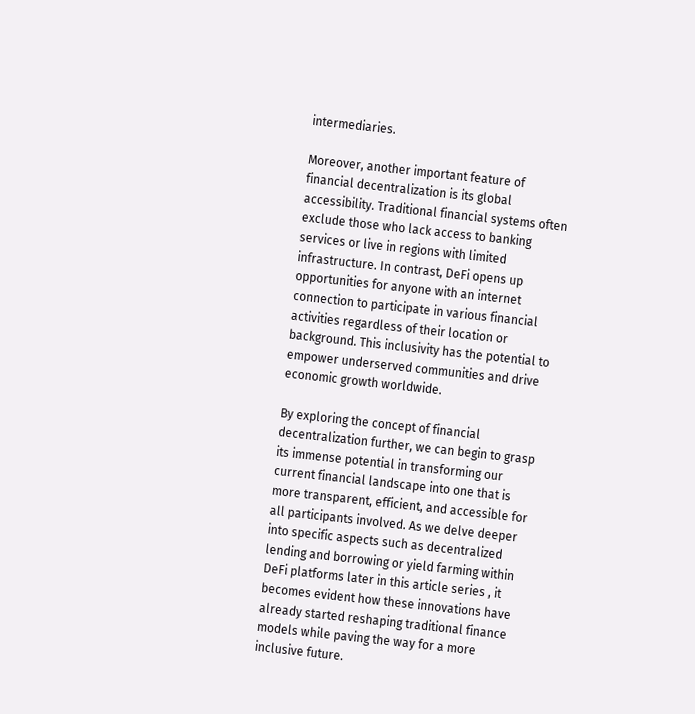intermediaries.

Moreover, another important feature of financial decentralization is its global accessibility. Traditional financial systems often exclude those who lack access to banking services or live in regions with limited infrastructure. In contrast, DeFi opens up opportunities for anyone with an internet connection to participate in various financial activities regardless of their location or background. This inclusivity has the potential to empower underserved communities and drive economic growth worldwide.

By exploring the concept of financial decentralization further, we can begin to grasp its immense potential in transforming our current financial landscape into one that is more transparent, efficient, and accessible for all participants involved. As we delve deeper into specific aspects such as decentralized lending and borrowing or yield farming within DeFi platforms later in this article series , it becomes evident how these innovations have already started reshaping traditional finance models while paving the way for a more inclusive future.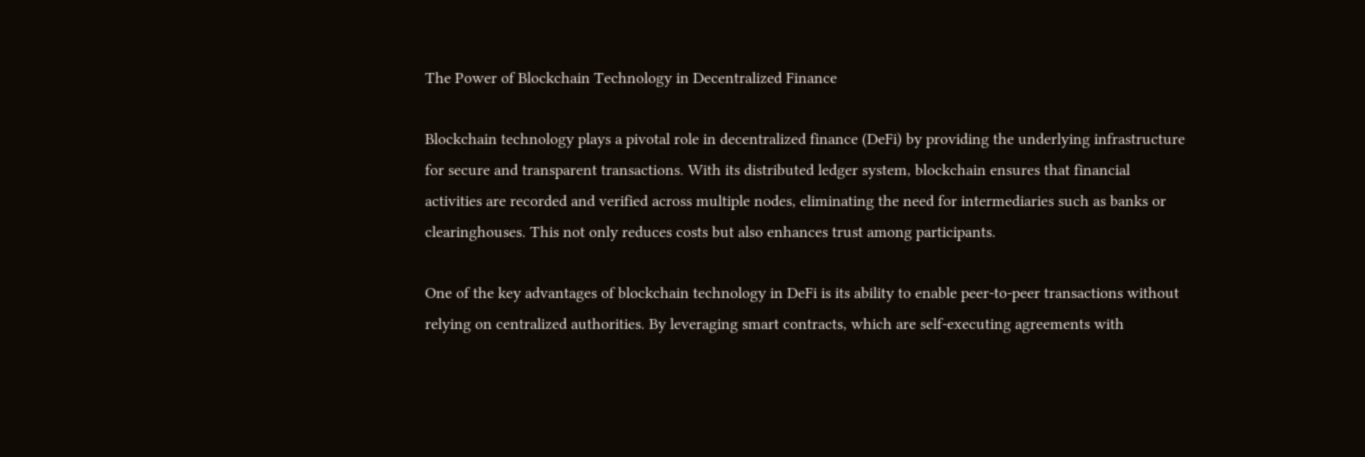The Power of Blockchain Technology in Decentralized Finance

Blockchain technology plays a pivotal role in decentralized finance (DeFi) by providing the underlying infrastructure for secure and transparent transactions. With its distributed ledger system, blockchain ensures that financial activities are recorded and verified across multiple nodes, eliminating the need for intermediaries such as banks or clearinghouses. This not only reduces costs but also enhances trust among participants.

One of the key advantages of blockchain technology in DeFi is its ability to enable peer-to-peer transactions without relying on centralized authorities. By leveraging smart contracts, which are self-executing agreements with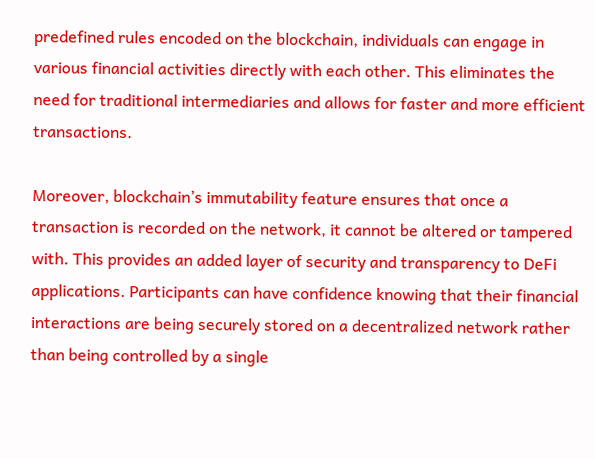predefined rules encoded on the blockchain, individuals can engage in various financial activities directly with each other. This eliminates the need for traditional intermediaries and allows for faster and more efficient transactions.

Moreover, blockchain’s immutability feature ensures that once a transaction is recorded on the network, it cannot be altered or tampered with. This provides an added layer of security and transparency to DeFi applications. Participants can have confidence knowing that their financial interactions are being securely stored on a decentralized network rather than being controlled by a single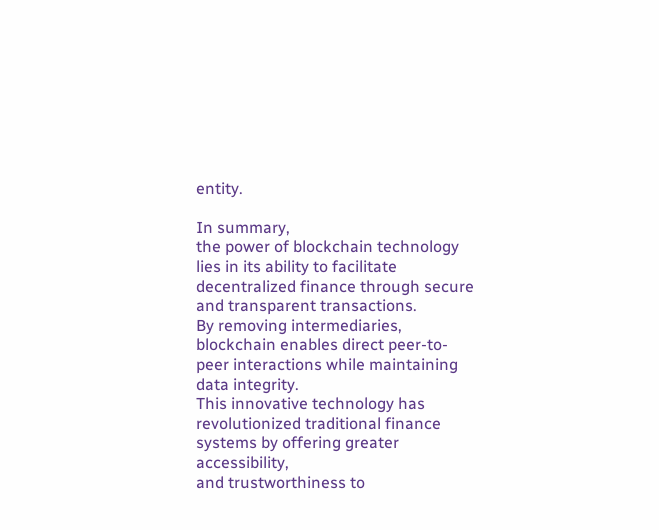entity.

In summary,
the power of blockchain technology lies in its ability to facilitate decentralized finance through secure and transparent transactions.
By removing intermediaries,
blockchain enables direct peer-to-peer interactions while maintaining data integrity.
This innovative technology has revolutionized traditional finance systems by offering greater accessibility,
and trustworthiness to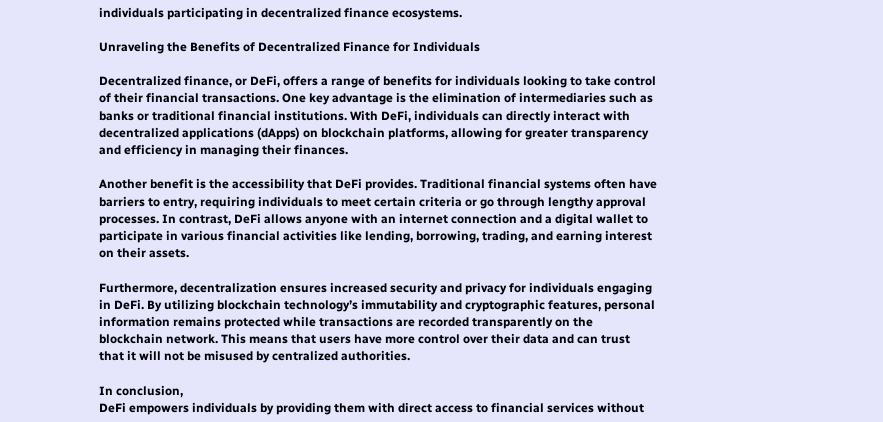individuals participating in decentralized finance ecosystems.

Unraveling the Benefits of Decentralized Finance for Individuals

Decentralized finance, or DeFi, offers a range of benefits for individuals looking to take control of their financial transactions. One key advantage is the elimination of intermediaries such as banks or traditional financial institutions. With DeFi, individuals can directly interact with decentralized applications (dApps) on blockchain platforms, allowing for greater transparency and efficiency in managing their finances.

Another benefit is the accessibility that DeFi provides. Traditional financial systems often have barriers to entry, requiring individuals to meet certain criteria or go through lengthy approval processes. In contrast, DeFi allows anyone with an internet connection and a digital wallet to participate in various financial activities like lending, borrowing, trading, and earning interest on their assets.

Furthermore, decentralization ensures increased security and privacy for individuals engaging in DeFi. By utilizing blockchain technology’s immutability and cryptographic features, personal information remains protected while transactions are recorded transparently on the blockchain network. This means that users have more control over their data and can trust that it will not be misused by centralized authorities.

In conclusion,
DeFi empowers individuals by providing them with direct access to financial services without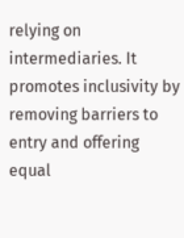relying on intermediaries. It promotes inclusivity by removing barriers to entry and offering equal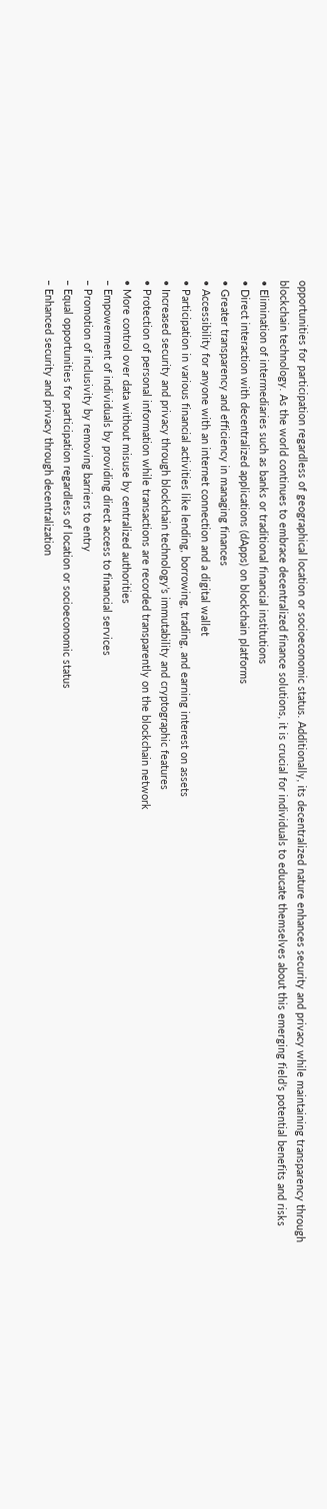opportunities for participation regardless of geographical location or socioeconomic status. Additionally, its decentralized nature enhances security and privacy while maintaining transparency through blockchain technology. As the world continues to embrace decentralized finance solutions, it is crucial for individuals to educate themselves about this emerging field’s potential benefits and risks
• Elimination of intermediaries such as banks or traditional financial institutions
• Direct interaction with decentralized applications (dApps) on blockchain platforms
• Greater transparency and efficiency in managing finances
• Accessibility for anyone with an internet connection and a digital wallet
• Participation in various financial activities like lending, borrowing, trading, and earning interest on assets
• Increased security and privacy through blockchain technology’s immutability and cryptographic features
• Protection of personal information while transactions are recorded transparently on the blockchain network
• More control over data without misuse by centralized authorities
– Empowerment of individuals by providing direct access to financial services
– Promotion of inclusivity by removing barriers to entry
– Equal opportunities for participation regardless of location or socioeconomic status
– Enhanced security and privacy through decentralization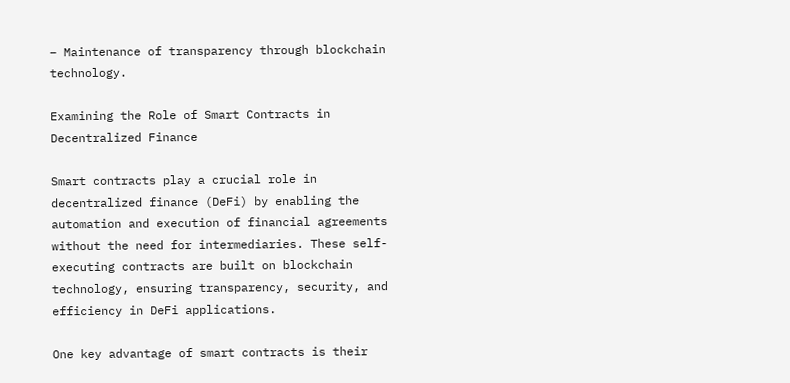– Maintenance of transparency through blockchain technology.

Examining the Role of Smart Contracts in Decentralized Finance

Smart contracts play a crucial role in decentralized finance (DeFi) by enabling the automation and execution of financial agreements without the need for intermediaries. These self-executing contracts are built on blockchain technology, ensuring transparency, security, and efficiency in DeFi applications.

One key advantage of smart contracts is their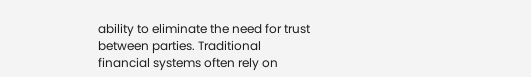ability to eliminate the need for trust between parties. Traditional financial systems often rely on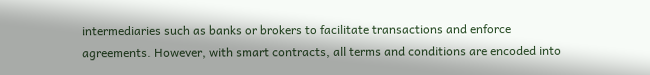intermediaries such as banks or brokers to facilitate transactions and enforce agreements. However, with smart contracts, all terms and conditions are encoded into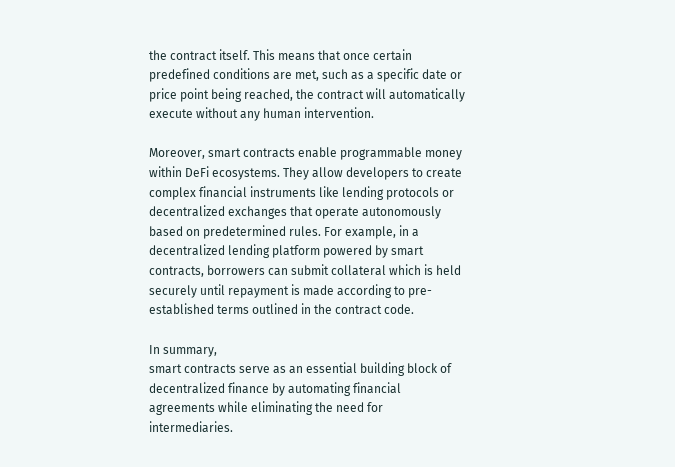the contract itself. This means that once certain predefined conditions are met, such as a specific date or price point being reached, the contract will automatically execute without any human intervention.

Moreover, smart contracts enable programmable money within DeFi ecosystems. They allow developers to create complex financial instruments like lending protocols or decentralized exchanges that operate autonomously based on predetermined rules. For example, in a decentralized lending platform powered by smart contracts, borrowers can submit collateral which is held securely until repayment is made according to pre-established terms outlined in the contract code.

In summary,
smart contracts serve as an essential building block of decentralized finance by automating financial agreements while eliminating the need for intermediaries.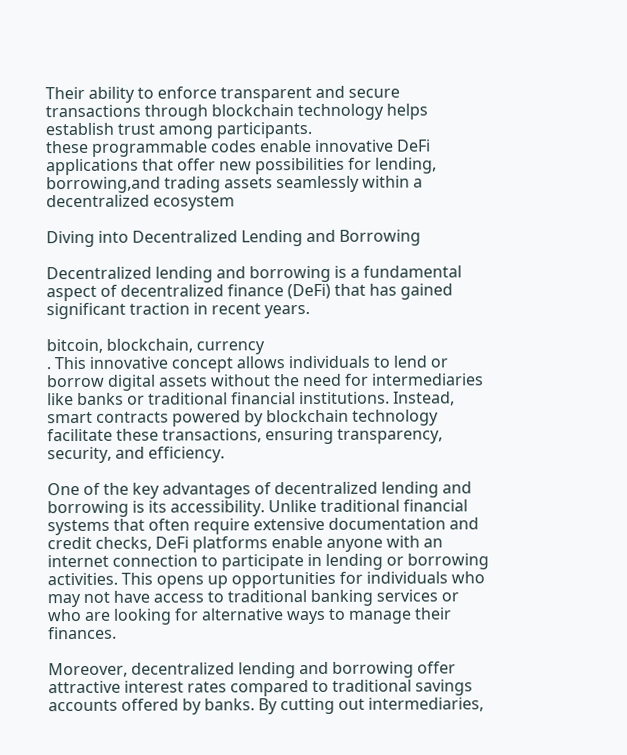Their ability to enforce transparent and secure transactions through blockchain technology helps establish trust among participants.
these programmable codes enable innovative DeFi applications that offer new possibilities for lending, borrowing,and trading assets seamlessly within a decentralized ecosystem

Diving into Decentralized Lending and Borrowing

Decentralized lending and borrowing is a fundamental aspect of decentralized finance (DeFi) that has gained significant traction in recent years.

bitcoin, blockchain, currency
. This innovative concept allows individuals to lend or borrow digital assets without the need for intermediaries like banks or traditional financial institutions. Instead, smart contracts powered by blockchain technology facilitate these transactions, ensuring transparency, security, and efficiency.

One of the key advantages of decentralized lending and borrowing is its accessibility. Unlike traditional financial systems that often require extensive documentation and credit checks, DeFi platforms enable anyone with an internet connection to participate in lending or borrowing activities. This opens up opportunities for individuals who may not have access to traditional banking services or who are looking for alternative ways to manage their finances.

Moreover, decentralized lending and borrowing offer attractive interest rates compared to traditional savings accounts offered by banks. By cutting out intermediaries,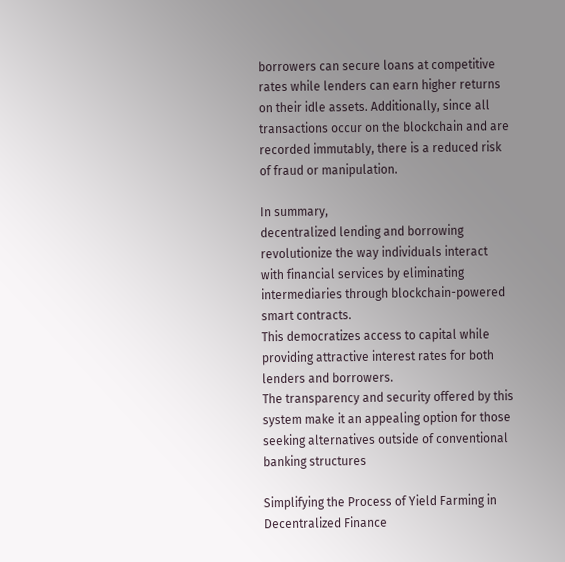borrowers can secure loans at competitive rates while lenders can earn higher returns on their idle assets. Additionally, since all transactions occur on the blockchain and are recorded immutably, there is a reduced risk of fraud or manipulation.

In summary,
decentralized lending and borrowing revolutionize the way individuals interact with financial services by eliminating intermediaries through blockchain-powered smart contracts.
This democratizes access to capital while providing attractive interest rates for both lenders and borrowers.
The transparency and security offered by this system make it an appealing option for those seeking alternatives outside of conventional banking structures

Simplifying the Process of Yield Farming in Decentralized Finance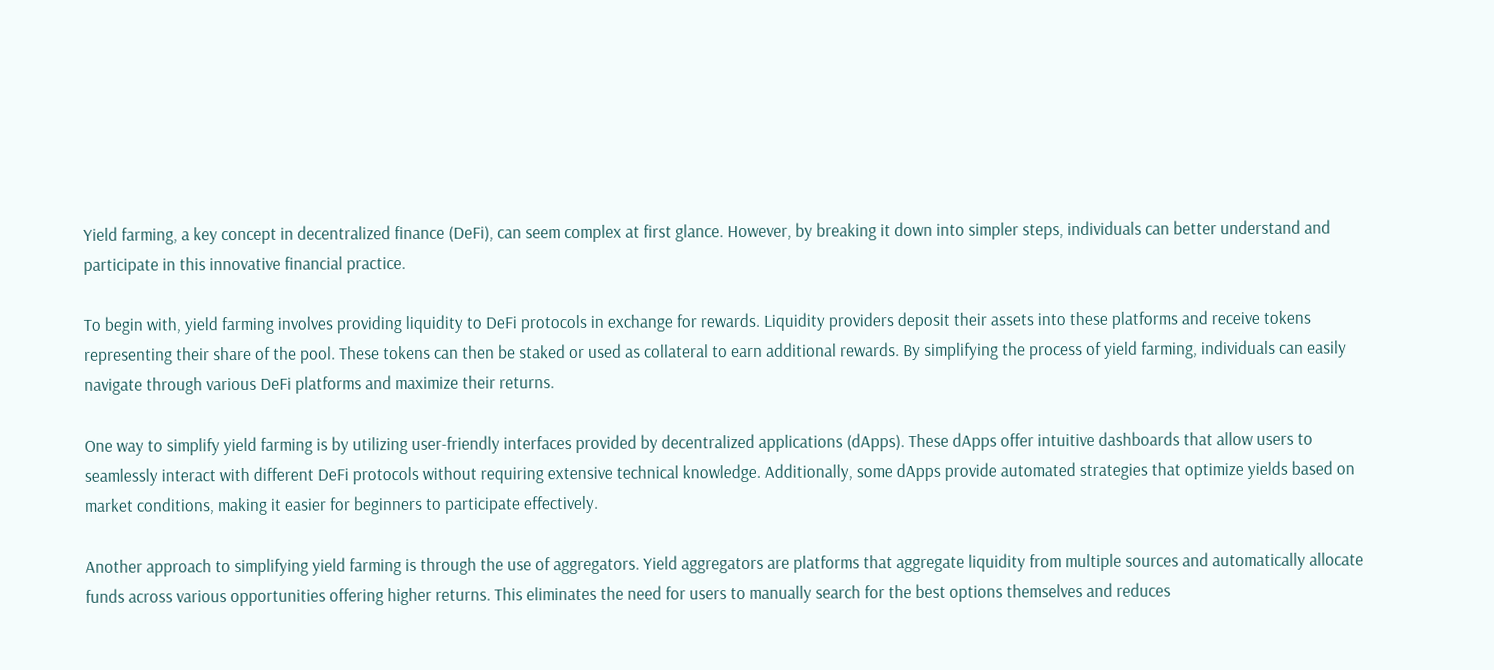Yield farming, a key concept in decentralized finance (DeFi), can seem complex at first glance. However, by breaking it down into simpler steps, individuals can better understand and participate in this innovative financial practice.

To begin with, yield farming involves providing liquidity to DeFi protocols in exchange for rewards. Liquidity providers deposit their assets into these platforms and receive tokens representing their share of the pool. These tokens can then be staked or used as collateral to earn additional rewards. By simplifying the process of yield farming, individuals can easily navigate through various DeFi platforms and maximize their returns.

One way to simplify yield farming is by utilizing user-friendly interfaces provided by decentralized applications (dApps). These dApps offer intuitive dashboards that allow users to seamlessly interact with different DeFi protocols without requiring extensive technical knowledge. Additionally, some dApps provide automated strategies that optimize yields based on market conditions, making it easier for beginners to participate effectively.

Another approach to simplifying yield farming is through the use of aggregators. Yield aggregators are platforms that aggregate liquidity from multiple sources and automatically allocate funds across various opportunities offering higher returns. This eliminates the need for users to manually search for the best options themselves and reduces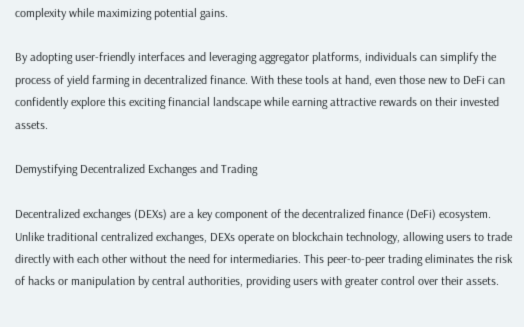complexity while maximizing potential gains.

By adopting user-friendly interfaces and leveraging aggregator platforms, individuals can simplify the process of yield farming in decentralized finance. With these tools at hand, even those new to DeFi can confidently explore this exciting financial landscape while earning attractive rewards on their invested assets.

Demystifying Decentralized Exchanges and Trading

Decentralized exchanges (DEXs) are a key component of the decentralized finance (DeFi) ecosystem. Unlike traditional centralized exchanges, DEXs operate on blockchain technology, allowing users to trade directly with each other without the need for intermediaries. This peer-to-peer trading eliminates the risk of hacks or manipulation by central authorities, providing users with greater control over their assets.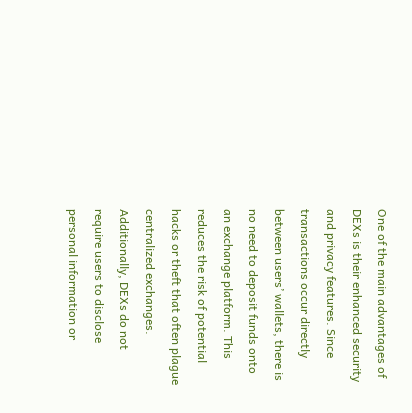One of the main advantages of DEXs is their enhanced security and privacy features. Since transactions occur directly between users’ wallets, there is no need to deposit funds onto an exchange platform. This reduces the risk of potential hacks or theft that often plague centralized exchanges. Additionally, DEXs do not require users to disclose personal information or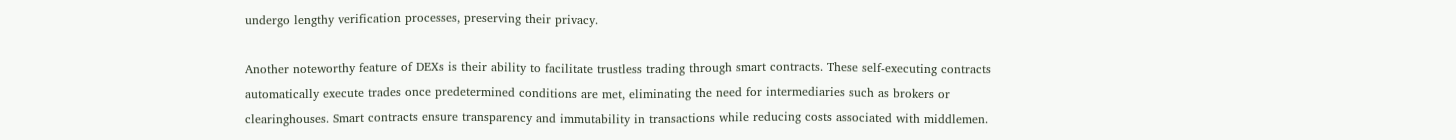undergo lengthy verification processes, preserving their privacy.

Another noteworthy feature of DEXs is their ability to facilitate trustless trading through smart contracts. These self-executing contracts automatically execute trades once predetermined conditions are met, eliminating the need for intermediaries such as brokers or clearinghouses. Smart contracts ensure transparency and immutability in transactions while reducing costs associated with middlemen.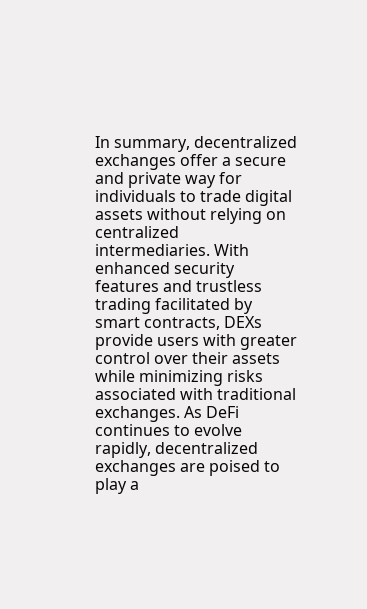In summary, decentralized exchanges offer a secure and private way for individuals to trade digital assets without relying on centralized intermediaries. With enhanced security features and trustless trading facilitated by smart contracts, DEXs provide users with greater control over their assets while minimizing risks associated with traditional exchanges. As DeFi continues to evolve rapidly, decentralized exchanges are poised to play a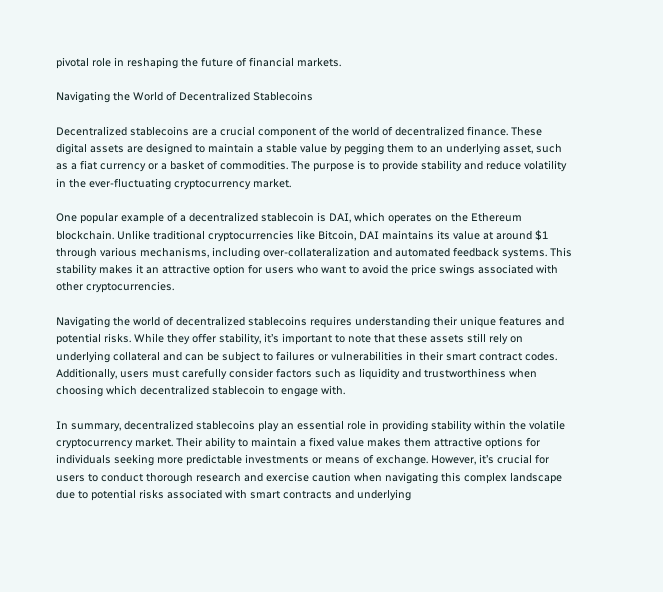pivotal role in reshaping the future of financial markets.

Navigating the World of Decentralized Stablecoins

Decentralized stablecoins are a crucial component of the world of decentralized finance. These digital assets are designed to maintain a stable value by pegging them to an underlying asset, such as a fiat currency or a basket of commodities. The purpose is to provide stability and reduce volatility in the ever-fluctuating cryptocurrency market.

One popular example of a decentralized stablecoin is DAI, which operates on the Ethereum blockchain. Unlike traditional cryptocurrencies like Bitcoin, DAI maintains its value at around $1 through various mechanisms, including over-collateralization and automated feedback systems. This stability makes it an attractive option for users who want to avoid the price swings associated with other cryptocurrencies.

Navigating the world of decentralized stablecoins requires understanding their unique features and potential risks. While they offer stability, it’s important to note that these assets still rely on underlying collateral and can be subject to failures or vulnerabilities in their smart contract codes. Additionally, users must carefully consider factors such as liquidity and trustworthiness when choosing which decentralized stablecoin to engage with.

In summary, decentralized stablecoins play an essential role in providing stability within the volatile cryptocurrency market. Their ability to maintain a fixed value makes them attractive options for individuals seeking more predictable investments or means of exchange. However, it’s crucial for users to conduct thorough research and exercise caution when navigating this complex landscape due to potential risks associated with smart contracts and underlying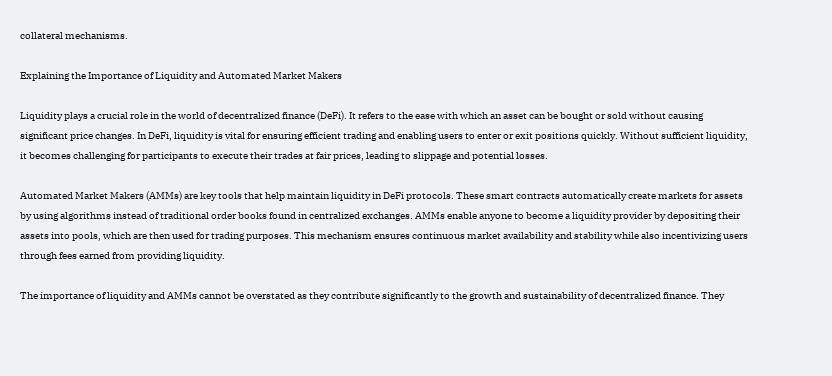collateral mechanisms.

Explaining the Importance of Liquidity and Automated Market Makers

Liquidity plays a crucial role in the world of decentralized finance (DeFi). It refers to the ease with which an asset can be bought or sold without causing significant price changes. In DeFi, liquidity is vital for ensuring efficient trading and enabling users to enter or exit positions quickly. Without sufficient liquidity, it becomes challenging for participants to execute their trades at fair prices, leading to slippage and potential losses.

Automated Market Makers (AMMs) are key tools that help maintain liquidity in DeFi protocols. These smart contracts automatically create markets for assets by using algorithms instead of traditional order books found in centralized exchanges. AMMs enable anyone to become a liquidity provider by depositing their assets into pools, which are then used for trading purposes. This mechanism ensures continuous market availability and stability while also incentivizing users through fees earned from providing liquidity.

The importance of liquidity and AMMs cannot be overstated as they contribute significantly to the growth and sustainability of decentralized finance. They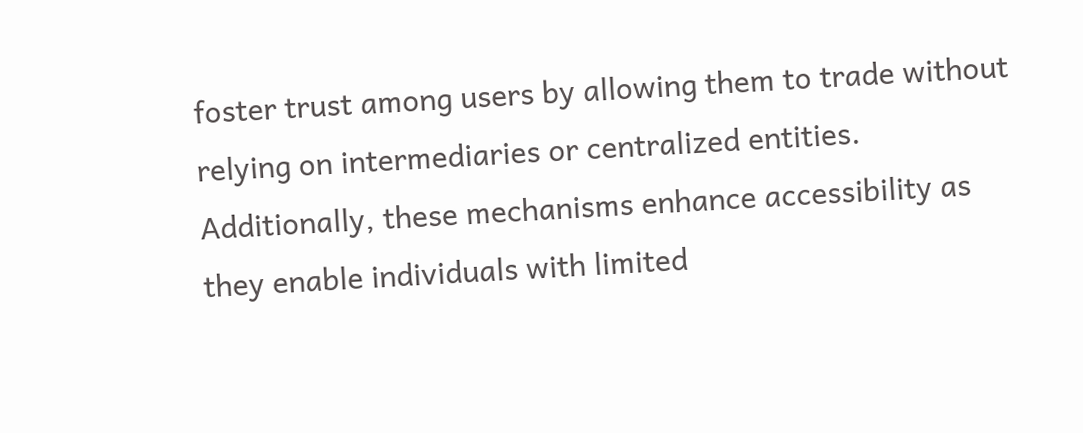foster trust among users by allowing them to trade without relying on intermediaries or centralized entities. Additionally, these mechanisms enhance accessibility as they enable individuals with limited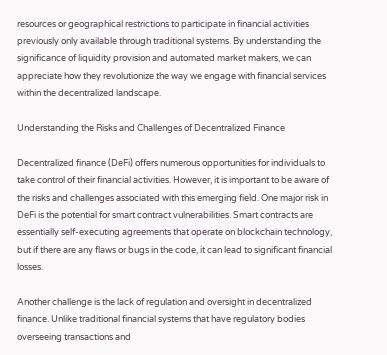resources or geographical restrictions to participate in financial activities previously only available through traditional systems. By understanding the significance of liquidity provision and automated market makers, we can appreciate how they revolutionize the way we engage with financial services within the decentralized landscape.

Understanding the Risks and Challenges of Decentralized Finance

Decentralized finance (DeFi) offers numerous opportunities for individuals to take control of their financial activities. However, it is important to be aware of the risks and challenges associated with this emerging field. One major risk in DeFi is the potential for smart contract vulnerabilities. Smart contracts are essentially self-executing agreements that operate on blockchain technology, but if there are any flaws or bugs in the code, it can lead to significant financial losses.

Another challenge is the lack of regulation and oversight in decentralized finance. Unlike traditional financial systems that have regulatory bodies overseeing transactions and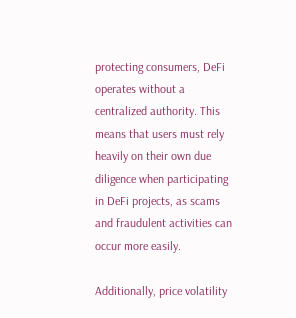protecting consumers, DeFi operates without a centralized authority. This means that users must rely heavily on their own due diligence when participating in DeFi projects, as scams and fraudulent activities can occur more easily.

Additionally, price volatility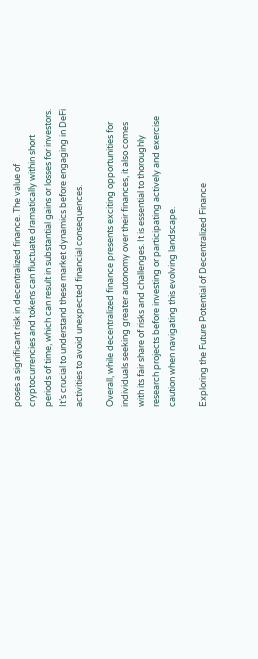poses a significant risk in decentralized finance. The value of cryptocurrencies and tokens can fluctuate dramatically within short periods of time, which can result in substantial gains or losses for investors. It’s crucial to understand these market dynamics before engaging in DeFi activities to avoid unexpected financial consequences.

Overall, while decentralized finance presents exciting opportunities for individuals seeking greater autonomy over their finances, it also comes with its fair share of risks and challenges. It is essential to thoroughly research projects before investing or participating actively and exercise caution when navigating this evolving landscape.

Exploring the Future Potential of Decentralized Finance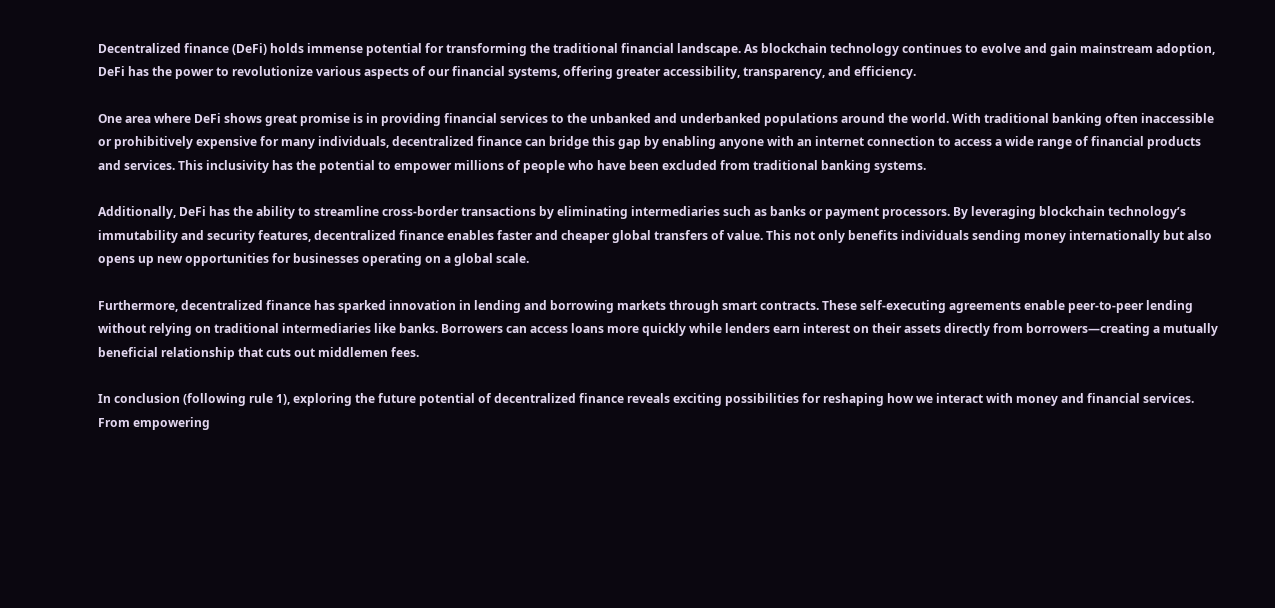Decentralized finance (DeFi) holds immense potential for transforming the traditional financial landscape. As blockchain technology continues to evolve and gain mainstream adoption, DeFi has the power to revolutionize various aspects of our financial systems, offering greater accessibility, transparency, and efficiency.

One area where DeFi shows great promise is in providing financial services to the unbanked and underbanked populations around the world. With traditional banking often inaccessible or prohibitively expensive for many individuals, decentralized finance can bridge this gap by enabling anyone with an internet connection to access a wide range of financial products and services. This inclusivity has the potential to empower millions of people who have been excluded from traditional banking systems.

Additionally, DeFi has the ability to streamline cross-border transactions by eliminating intermediaries such as banks or payment processors. By leveraging blockchain technology’s immutability and security features, decentralized finance enables faster and cheaper global transfers of value. This not only benefits individuals sending money internationally but also opens up new opportunities for businesses operating on a global scale.

Furthermore, decentralized finance has sparked innovation in lending and borrowing markets through smart contracts. These self-executing agreements enable peer-to-peer lending without relying on traditional intermediaries like banks. Borrowers can access loans more quickly while lenders earn interest on their assets directly from borrowers—creating a mutually beneficial relationship that cuts out middlemen fees.

In conclusion (following rule 1), exploring the future potential of decentralized finance reveals exciting possibilities for reshaping how we interact with money and financial services. From empowering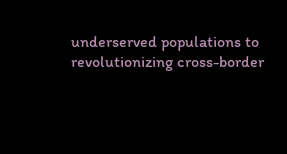underserved populations to revolutionizing cross-border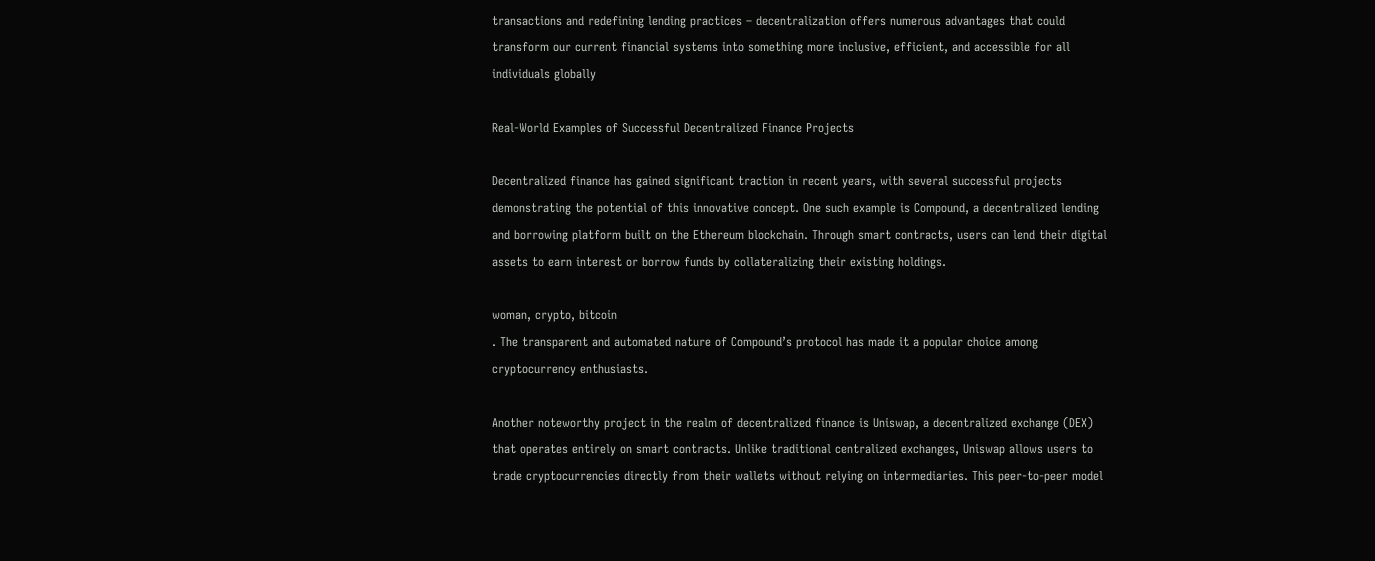transactions and redefining lending practices – decentralization offers numerous advantages that could transform our current financial systems into something more inclusive, efficient, and accessible for all individuals globally

Real-World Examples of Successful Decentralized Finance Projects

Decentralized finance has gained significant traction in recent years, with several successful projects demonstrating the potential of this innovative concept. One such example is Compound, a decentralized lending and borrowing platform built on the Ethereum blockchain. Through smart contracts, users can lend their digital assets to earn interest or borrow funds by collateralizing their existing holdings.

woman, crypto, bitcoin
. The transparent and automated nature of Compound’s protocol has made it a popular choice among cryptocurrency enthusiasts.

Another noteworthy project in the realm of decentralized finance is Uniswap, a decentralized exchange (DEX) that operates entirely on smart contracts. Unlike traditional centralized exchanges, Uniswap allows users to trade cryptocurrencies directly from their wallets without relying on intermediaries. This peer-to-peer model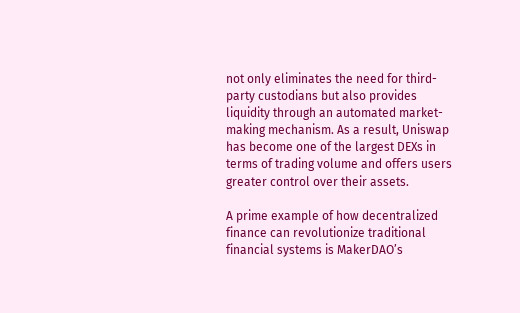not only eliminates the need for third-party custodians but also provides liquidity through an automated market-making mechanism. As a result, Uniswap has become one of the largest DEXs in terms of trading volume and offers users greater control over their assets.

A prime example of how decentralized finance can revolutionize traditional financial systems is MakerDAO’s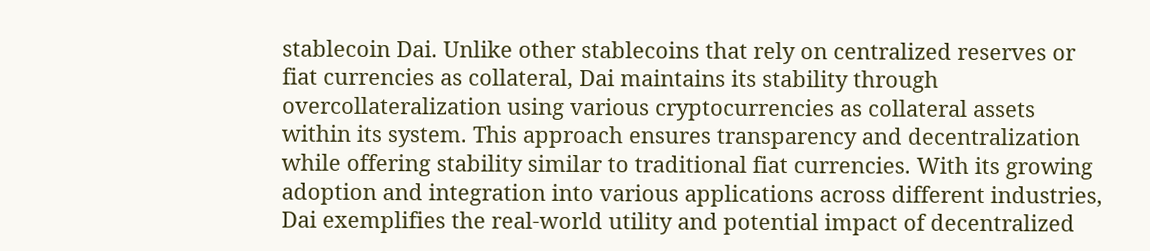stablecoin Dai. Unlike other stablecoins that rely on centralized reserves or fiat currencies as collateral, Dai maintains its stability through overcollateralization using various cryptocurrencies as collateral assets within its system. This approach ensures transparency and decentralization while offering stability similar to traditional fiat currencies. With its growing adoption and integration into various applications across different industries, Dai exemplifies the real-world utility and potential impact of decentralized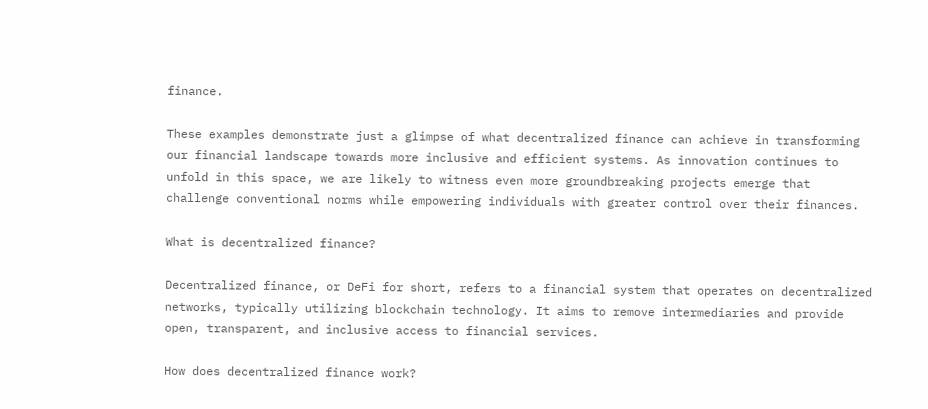finance.

These examples demonstrate just a glimpse of what decentralized finance can achieve in transforming our financial landscape towards more inclusive and efficient systems. As innovation continues to unfold in this space, we are likely to witness even more groundbreaking projects emerge that challenge conventional norms while empowering individuals with greater control over their finances.

What is decentralized finance?

Decentralized finance, or DeFi for short, refers to a financial system that operates on decentralized networks, typically utilizing blockchain technology. It aims to remove intermediaries and provide open, transparent, and inclusive access to financial services.

How does decentralized finance work?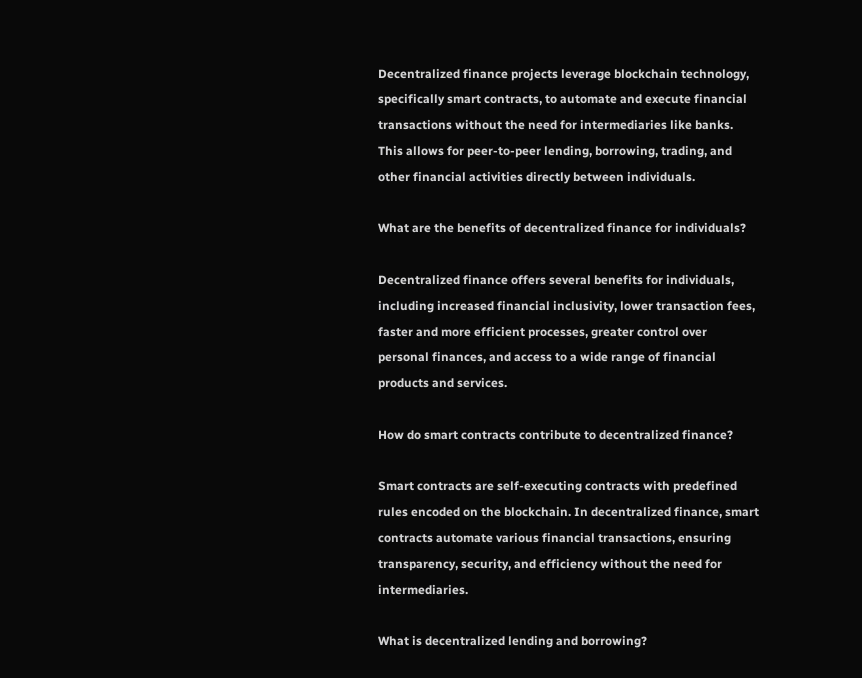Decentralized finance projects leverage blockchain technology, specifically smart contracts, to automate and execute financial transactions without the need for intermediaries like banks. This allows for peer-to-peer lending, borrowing, trading, and other financial activities directly between individuals.

What are the benefits of decentralized finance for individuals?

Decentralized finance offers several benefits for individuals, including increased financial inclusivity, lower transaction fees, faster and more efficient processes, greater control over personal finances, and access to a wide range of financial products and services.

How do smart contracts contribute to decentralized finance?

Smart contracts are self-executing contracts with predefined rules encoded on the blockchain. In decentralized finance, smart contracts automate various financial transactions, ensuring transparency, security, and efficiency without the need for intermediaries.

What is decentralized lending and borrowing?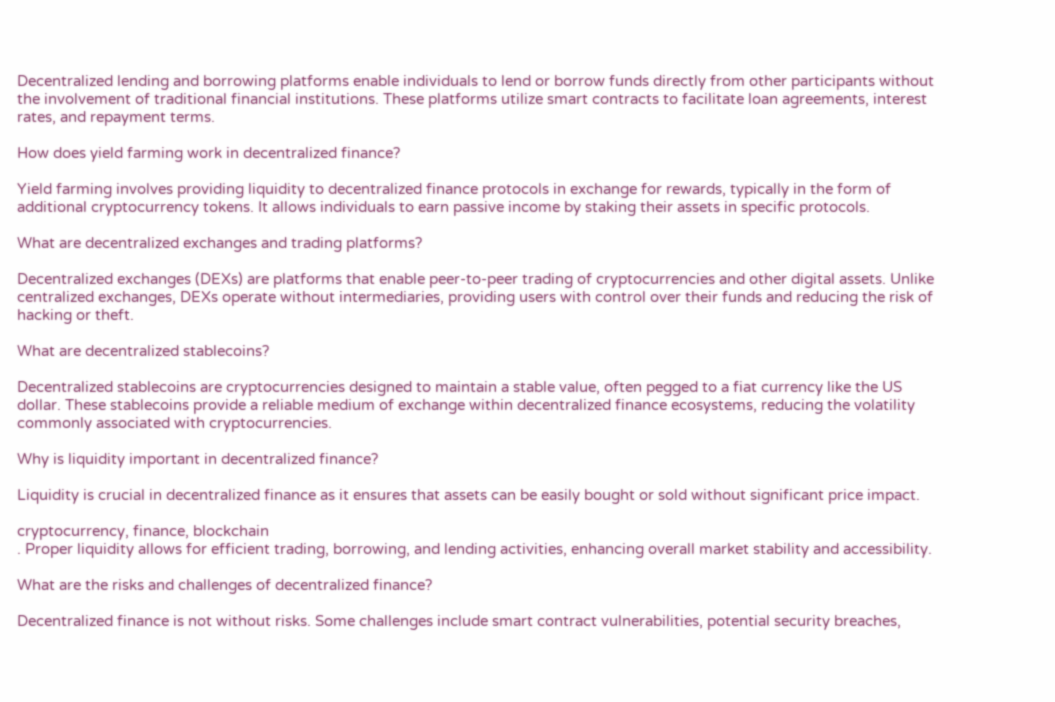Decentralized lending and borrowing platforms enable individuals to lend or borrow funds directly from other participants without the involvement of traditional financial institutions. These platforms utilize smart contracts to facilitate loan agreements, interest rates, and repayment terms.

How does yield farming work in decentralized finance?

Yield farming involves providing liquidity to decentralized finance protocols in exchange for rewards, typically in the form of additional cryptocurrency tokens. It allows individuals to earn passive income by staking their assets in specific protocols.

What are decentralized exchanges and trading platforms?

Decentralized exchanges (DEXs) are platforms that enable peer-to-peer trading of cryptocurrencies and other digital assets. Unlike centralized exchanges, DEXs operate without intermediaries, providing users with control over their funds and reducing the risk of hacking or theft.

What are decentralized stablecoins?

Decentralized stablecoins are cryptocurrencies designed to maintain a stable value, often pegged to a fiat currency like the US dollar. These stablecoins provide a reliable medium of exchange within decentralized finance ecosystems, reducing the volatility commonly associated with cryptocurrencies.

Why is liquidity important in decentralized finance?

Liquidity is crucial in decentralized finance as it ensures that assets can be easily bought or sold without significant price impact.

cryptocurrency, finance, blockchain
. Proper liquidity allows for efficient trading, borrowing, and lending activities, enhancing overall market stability and accessibility.

What are the risks and challenges of decentralized finance?

Decentralized finance is not without risks. Some challenges include smart contract vulnerabilities, potential security breaches,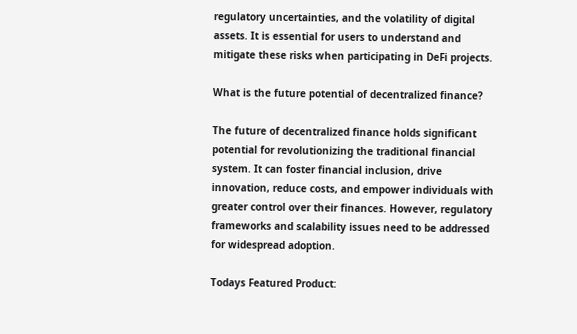regulatory uncertainties, and the volatility of digital assets. It is essential for users to understand and mitigate these risks when participating in DeFi projects.

What is the future potential of decentralized finance?

The future of decentralized finance holds significant potential for revolutionizing the traditional financial system. It can foster financial inclusion, drive innovation, reduce costs, and empower individuals with greater control over their finances. However, regulatory frameworks and scalability issues need to be addressed for widespread adoption.

Todays Featured Product: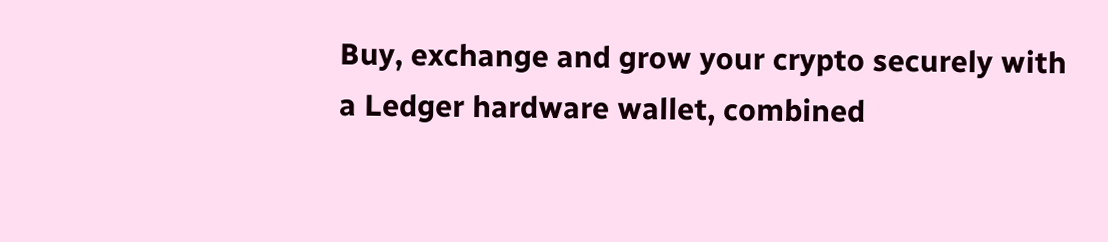Buy, exchange and grow your crypto securely with a Ledger hardware wallet, combined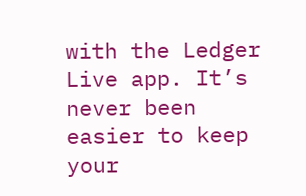with the Ledger Live app. It’s never been easier to keep your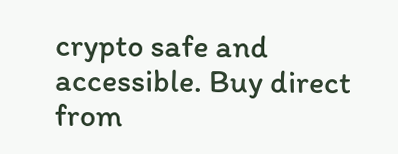crypto safe and accessible. Buy direct from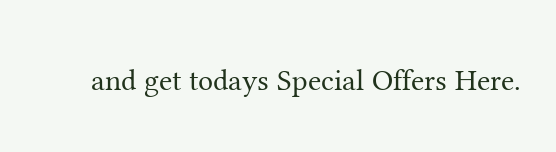and get todays Special Offers Here.